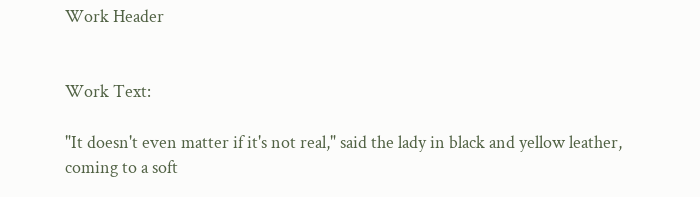Work Header


Work Text:

"It doesn't even matter if it's not real," said the lady in black and yellow leather, coming to a soft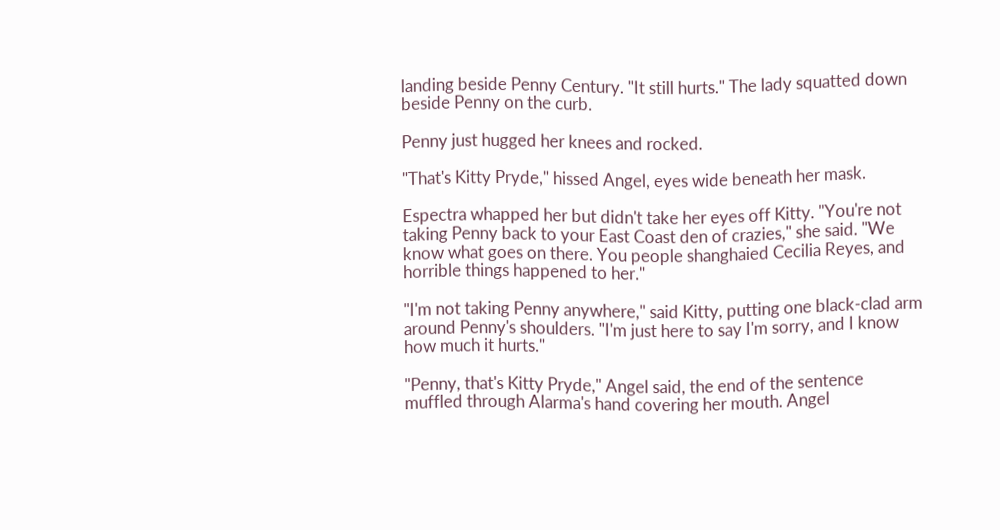landing beside Penny Century. "It still hurts." The lady squatted down beside Penny on the curb.

Penny just hugged her knees and rocked.

"That's Kitty Pryde," hissed Angel, eyes wide beneath her mask.

Espectra whapped her but didn't take her eyes off Kitty. "You're not taking Penny back to your East Coast den of crazies," she said. "We know what goes on there. You people shanghaied Cecilia Reyes, and horrible things happened to her."

"I'm not taking Penny anywhere," said Kitty, putting one black-clad arm around Penny's shoulders. "I'm just here to say I'm sorry, and I know how much it hurts."

"Penny, that's Kitty Pryde," Angel said, the end of the sentence muffled through Alarma's hand covering her mouth. Angel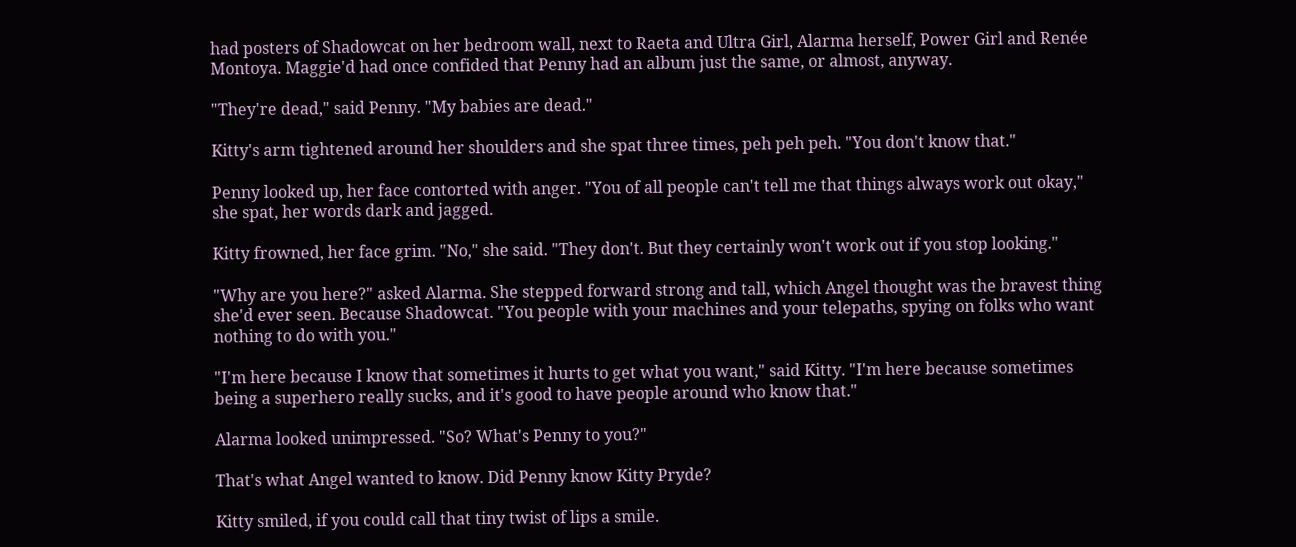had posters of Shadowcat on her bedroom wall, next to Raeta and Ultra Girl, Alarma herself, Power Girl and Renée Montoya. Maggie'd had once confided that Penny had an album just the same, or almost, anyway.

"They're dead," said Penny. "My babies are dead."

Kitty's arm tightened around her shoulders and she spat three times, peh peh peh. "You don't know that."

Penny looked up, her face contorted with anger. "You of all people can't tell me that things always work out okay," she spat, her words dark and jagged.

Kitty frowned, her face grim. "No," she said. "They don't. But they certainly won't work out if you stop looking."

"Why are you here?" asked Alarma. She stepped forward strong and tall, which Angel thought was the bravest thing she'd ever seen. Because Shadowcat. "You people with your machines and your telepaths, spying on folks who want nothing to do with you."

"I'm here because I know that sometimes it hurts to get what you want," said Kitty. "I'm here because sometimes being a superhero really sucks, and it's good to have people around who know that."

Alarma looked unimpressed. "So? What's Penny to you?"

That's what Angel wanted to know. Did Penny know Kitty Pryde?

Kitty smiled, if you could call that tiny twist of lips a smile.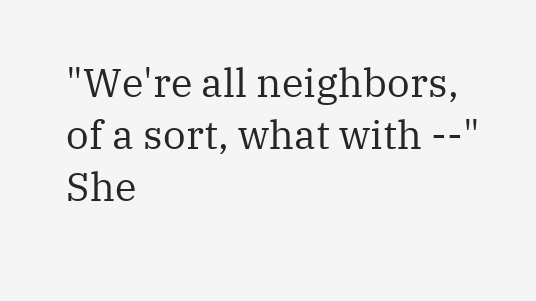"We're all neighbors, of a sort, what with --" She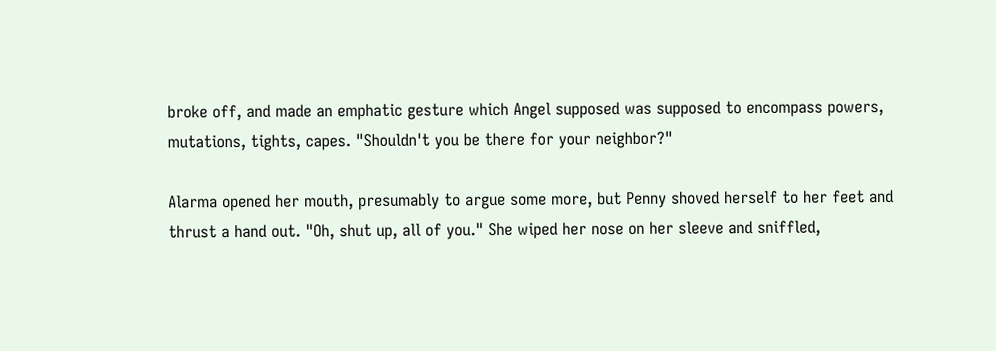broke off, and made an emphatic gesture which Angel supposed was supposed to encompass powers, mutations, tights, capes. "Shouldn't you be there for your neighbor?"

Alarma opened her mouth, presumably to argue some more, but Penny shoved herself to her feet and thrust a hand out. "Oh, shut up, all of you." She wiped her nose on her sleeve and sniffled,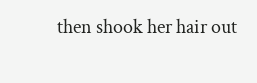then shook her hair out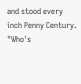and stood every inch Penny Century. "Who's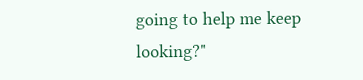going to help me keep looking?"